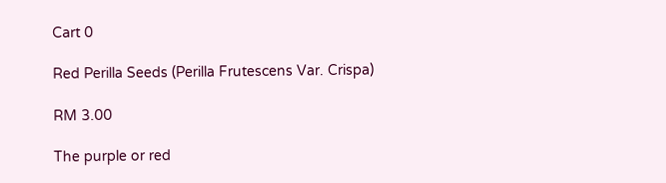Cart 0

Red Perilla Seeds (Perilla Frutescens Var. Crispa)

RM 3.00

The purple or red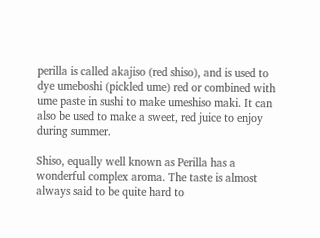perilla is called akajiso (red shiso), and is used to dye umeboshi (pickled ume) red or combined with ume paste in sushi to make umeshiso maki. It can also be used to make a sweet, red juice to enjoy during summer.

Shiso, equally well known as Perilla has a wonderful complex aroma. The taste is almost always said to be quite hard to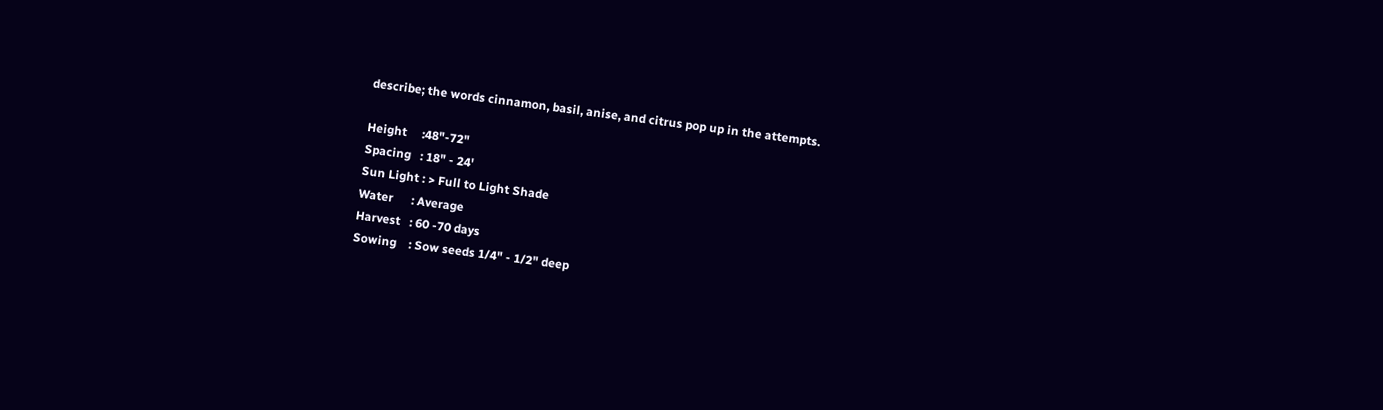describe; the words cinnamon, basil, anise, and citrus pop up in the attempts.

Height     :48"-72"
Spacing   : 18" - 24'
Sun Light : > Full to Light Shade
Water      : Average
Harvest   : 60 -70 days
Sowing    : Sow seeds 1/4" - 1/2" deep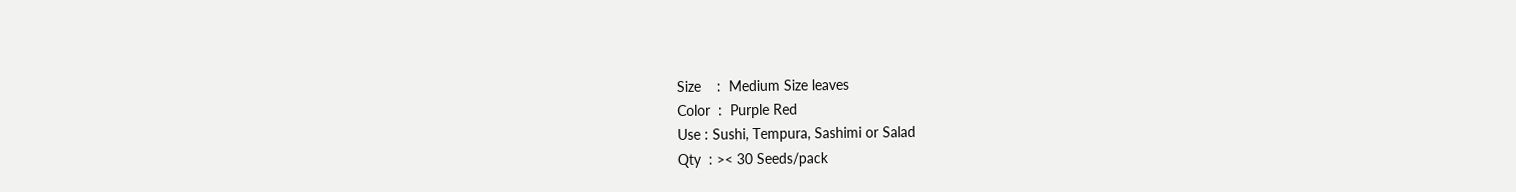Size    :  Medium Size leaves
Color  :  Purple Red
Use : Sushi, Tempura, Sashimi or Salad
Qty  : >< 30 Seeds/pack